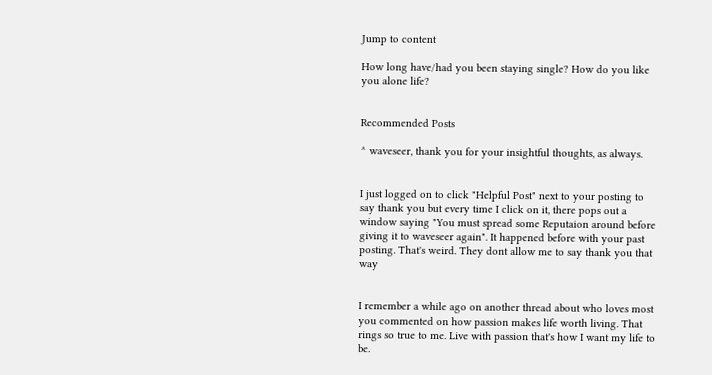Jump to content

How long have/had you been staying single? How do you like you alone life?


Recommended Posts

^ waveseer, thank you for your insightful thoughts, as always.


I just logged on to click "Helpful Post" next to your posting to say thank you but every time I click on it, there pops out a window saying "You must spread some Reputaion around before giving it to waveseer again". It happened before with your past posting. That's weird. They dont allow me to say thank you that way


I remember a while ago on another thread about who loves most you commented on how passion makes life worth living. That rings so true to me. Live with passion that's how I want my life to be.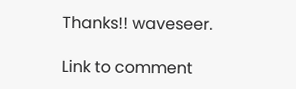Thanks!! waveseer.

Link to comment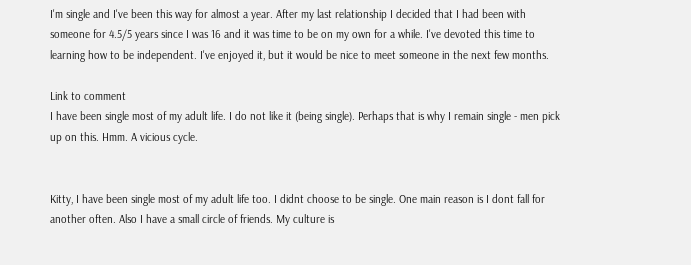I'm single and I've been this way for almost a year. After my last relationship I decided that I had been with someone for 4.5/5 years since I was 16 and it was time to be on my own for a while. I've devoted this time to learning how to be independent. I've enjoyed it, but it would be nice to meet someone in the next few months.

Link to comment
I have been single most of my adult life. I do not like it (being single). Perhaps that is why I remain single - men pick up on this. Hmm. A vicious cycle.


Kitty, I have been single most of my adult life too. I didnt choose to be single. One main reason is I dont fall for another often. Also I have a small circle of friends. My culture is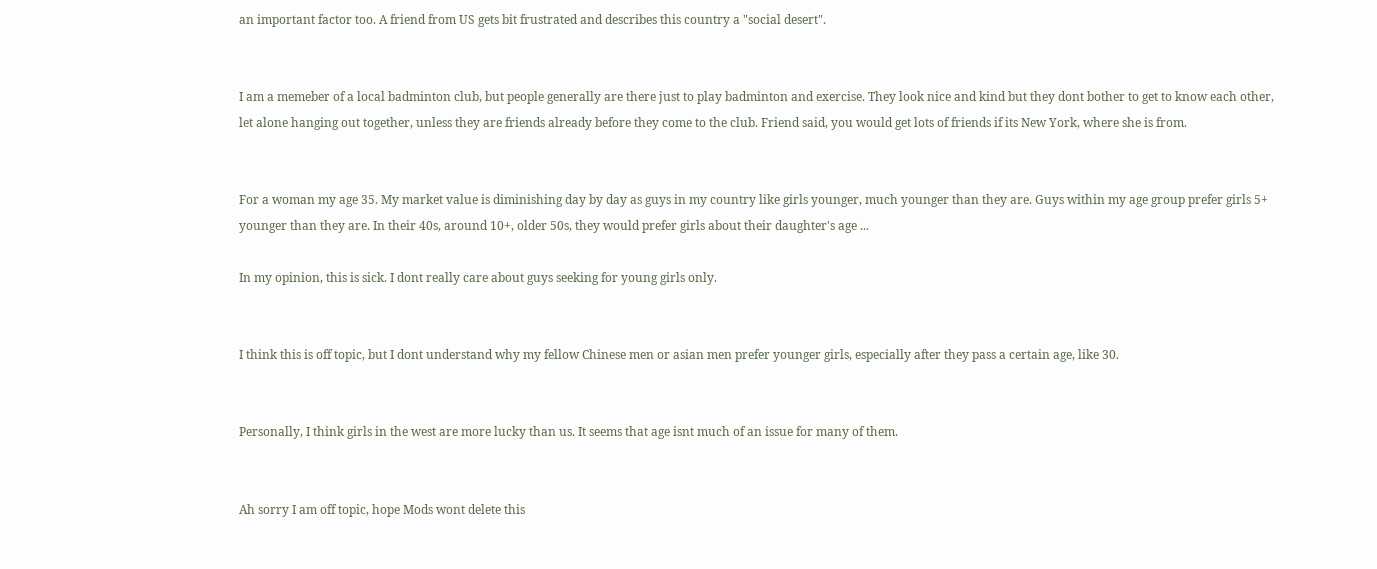an important factor too. A friend from US gets bit frustrated and describes this country a "social desert".


I am a memeber of a local badminton club, but people generally are there just to play badminton and exercise. They look nice and kind but they dont bother to get to know each other, let alone hanging out together, unless they are friends already before they come to the club. Friend said, you would get lots of friends if its New York, where she is from.


For a woman my age 35. My market value is diminishing day by day as guys in my country like girls younger, much younger than they are. Guys within my age group prefer girls 5+ younger than they are. In their 40s, around 10+, older 50s, they would prefer girls about their daughter's age ...

In my opinion, this is sick. I dont really care about guys seeking for young girls only.


I think this is off topic, but I dont understand why my fellow Chinese men or asian men prefer younger girls, especially after they pass a certain age, like 30.


Personally, I think girls in the west are more lucky than us. It seems that age isnt much of an issue for many of them.


Ah sorry I am off topic, hope Mods wont delete this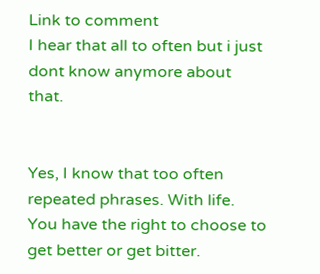Link to comment
I hear that all to often but i just dont know anymore about that.


Yes, I know that too often repeated phrases. With life. You have the right to choose to get better or get bitter.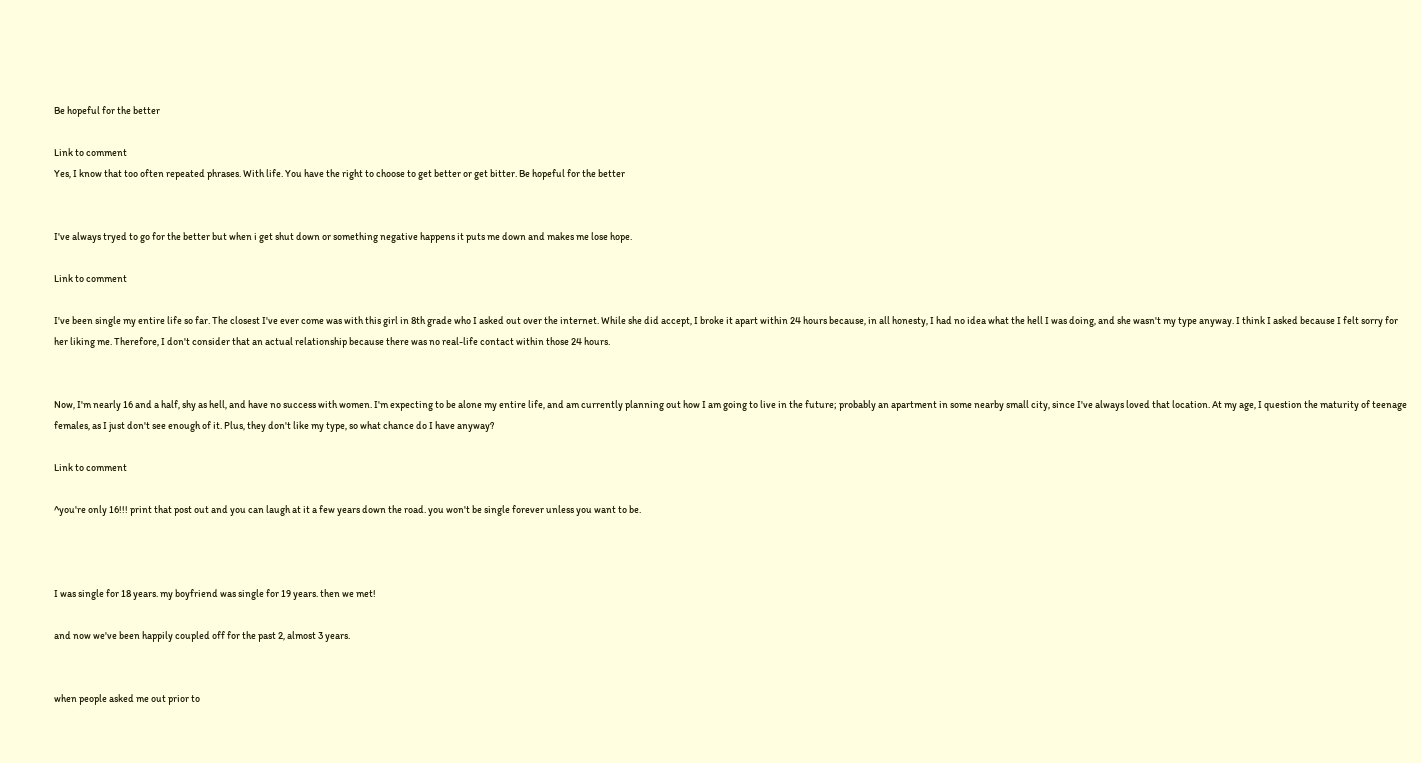Be hopeful for the better

Link to comment
Yes, I know that too often repeated phrases. With life. You have the right to choose to get better or get bitter. Be hopeful for the better


I've always tryed to go for the better but when i get shut down or something negative happens it puts me down and makes me lose hope.

Link to comment

I've been single my entire life so far. The closest I've ever come was with this girl in 8th grade who I asked out over the internet. While she did accept, I broke it apart within 24 hours because, in all honesty, I had no idea what the hell I was doing, and she wasn't my type anyway. I think I asked because I felt sorry for her liking me. Therefore, I don't consider that an actual relationship because there was no real-life contact within those 24 hours.


Now, I'm nearly 16 and a half, shy as hell, and have no success with women. I'm expecting to be alone my entire life, and am currently planning out how I am going to live in the future; probably an apartment in some nearby small city, since I've always loved that location. At my age, I question the maturity of teenage females, as I just don't see enough of it. Plus, they don't like my type, so what chance do I have anyway?

Link to comment

^you're only 16!!! print that post out and you can laugh at it a few years down the road. you won't be single forever unless you want to be.



I was single for 18 years. my boyfriend was single for 19 years. then we met!

and now we've been happily coupled off for the past 2, almost 3 years.


when people asked me out prior to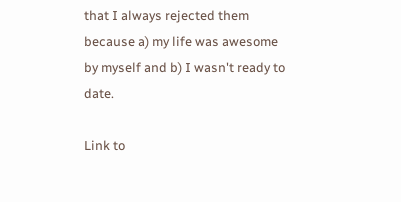that I always rejected them because a) my life was awesome by myself and b) I wasn't ready to date.

Link to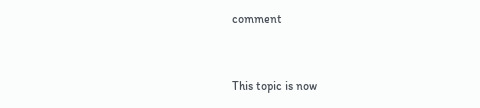comment


This topic is now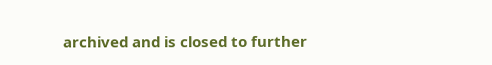archived and is closed to further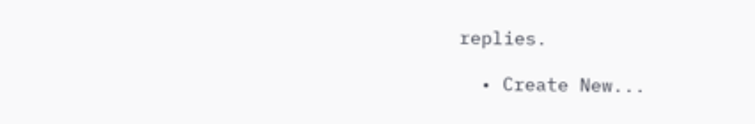replies.

  • Create New...